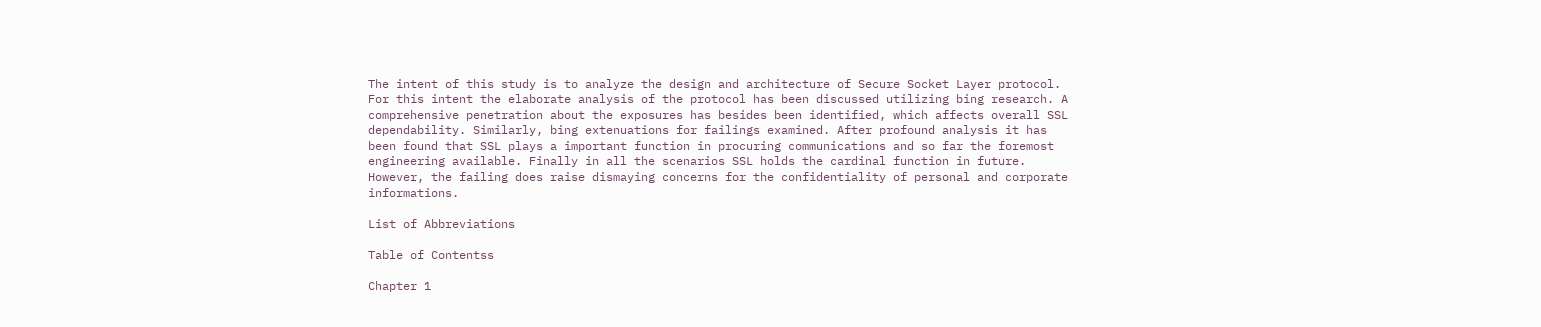The intent of this study is to analyze the design and architecture of Secure Socket Layer protocol. For this intent the elaborate analysis of the protocol has been discussed utilizing bing research. A comprehensive penetration about the exposures has besides been identified, which affects overall SSL dependability. Similarly, bing extenuations for failings examined. After profound analysis it has been found that SSL plays a important function in procuring communications and so far the foremost engineering available. Finally in all the scenarios SSL holds the cardinal function in future. However, the failing does raise dismaying concerns for the confidentiality of personal and corporate informations.

List of Abbreviations

Table of Contentss

Chapter 1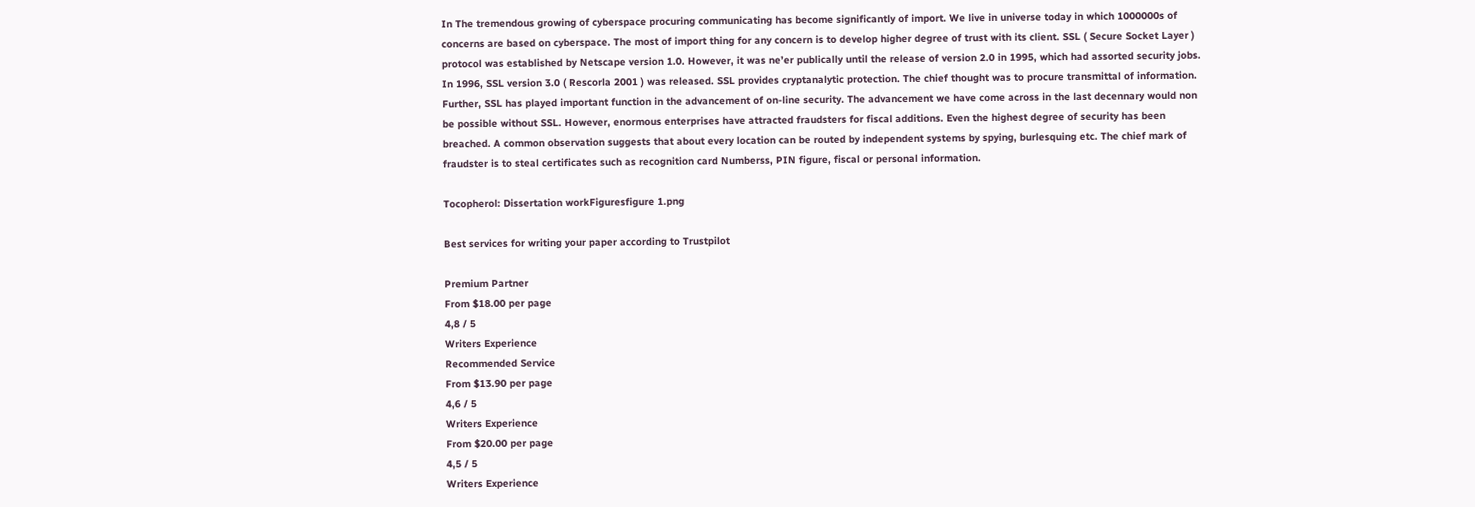In The tremendous growing of cyberspace procuring communicating has become significantly of import. We live in universe today in which 1000000s of concerns are based on cyberspace. The most of import thing for any concern is to develop higher degree of trust with its client. SSL ( Secure Socket Layer ) protocol was established by Netscape version 1.0. However, it was ne’er publically until the release of version 2.0 in 1995, which had assorted security jobs. In 1996, SSL version 3.0 ( Rescorla 2001 ) was released. SSL provides cryptanalytic protection. The chief thought was to procure transmittal of information. Further, SSL has played important function in the advancement of on-line security. The advancement we have come across in the last decennary would non be possible without SSL. However, enormous enterprises have attracted fraudsters for fiscal additions. Even the highest degree of security has been breached. A common observation suggests that about every location can be routed by independent systems by spying, burlesquing etc. The chief mark of fraudster is to steal certificates such as recognition card Numberss, PIN figure, fiscal or personal information.

Tocopherol: Dissertation workFiguresfigure 1.png

Best services for writing your paper according to Trustpilot

Premium Partner
From $18.00 per page
4,8 / 5
Writers Experience
Recommended Service
From $13.90 per page
4,6 / 5
Writers Experience
From $20.00 per page
4,5 / 5
Writers Experience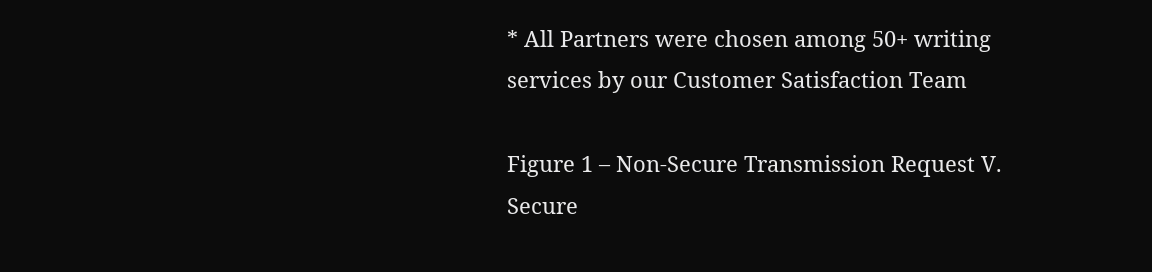* All Partners were chosen among 50+ writing services by our Customer Satisfaction Team

Figure 1 – Non-Secure Transmission Request V. Secure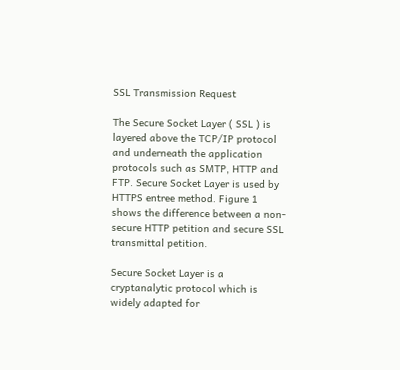SSL Transmission Request

The Secure Socket Layer ( SSL ) is layered above the TCP/IP protocol and underneath the application protocols such as SMTP, HTTP and FTP. Secure Socket Layer is used by HTTPS entree method. Figure 1 shows the difference between a non-secure HTTP petition and secure SSL transmittal petition.

Secure Socket Layer is a cryptanalytic protocol which is widely adapted for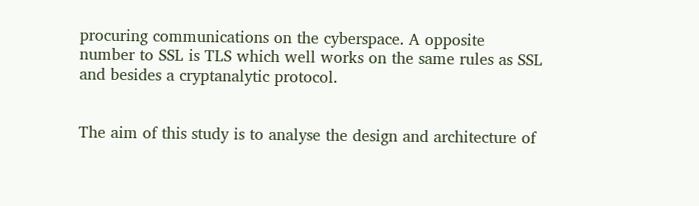procuring communications on the cyberspace. A opposite number to SSL is TLS which well works on the same rules as SSL and besides a cryptanalytic protocol.


The aim of this study is to analyse the design and architecture of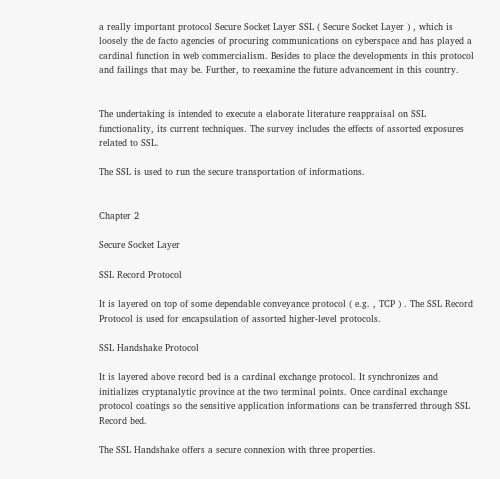a really important protocol Secure Socket Layer SSL ( Secure Socket Layer ) , which is loosely the de facto agencies of procuring communications on cyberspace and has played a cardinal function in web commercialism. Besides to place the developments in this protocol and failings that may be. Further, to reexamine the future advancement in this country.


The undertaking is intended to execute a elaborate literature reappraisal on SSL functionality, its current techniques. The survey includes the effects of assorted exposures related to SSL.

The SSL is used to run the secure transportation of informations.


Chapter 2

Secure Socket Layer

SSL Record Protocol

It is layered on top of some dependable conveyance protocol ( e.g. , TCP ) . The SSL Record Protocol is used for encapsulation of assorted higher-level protocols.

SSL Handshake Protocol

It is layered above record bed is a cardinal exchange protocol. It synchronizes and initializes cryptanalytic province at the two terminal points. Once cardinal exchange protocol coatings so the sensitive application informations can be transferred through SSL Record bed.

The SSL Handshake offers a secure connexion with three properties.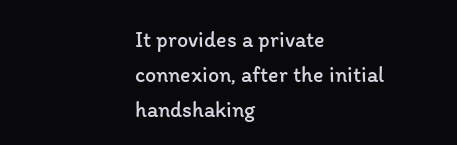It provides a private connexion, after the initial handshaking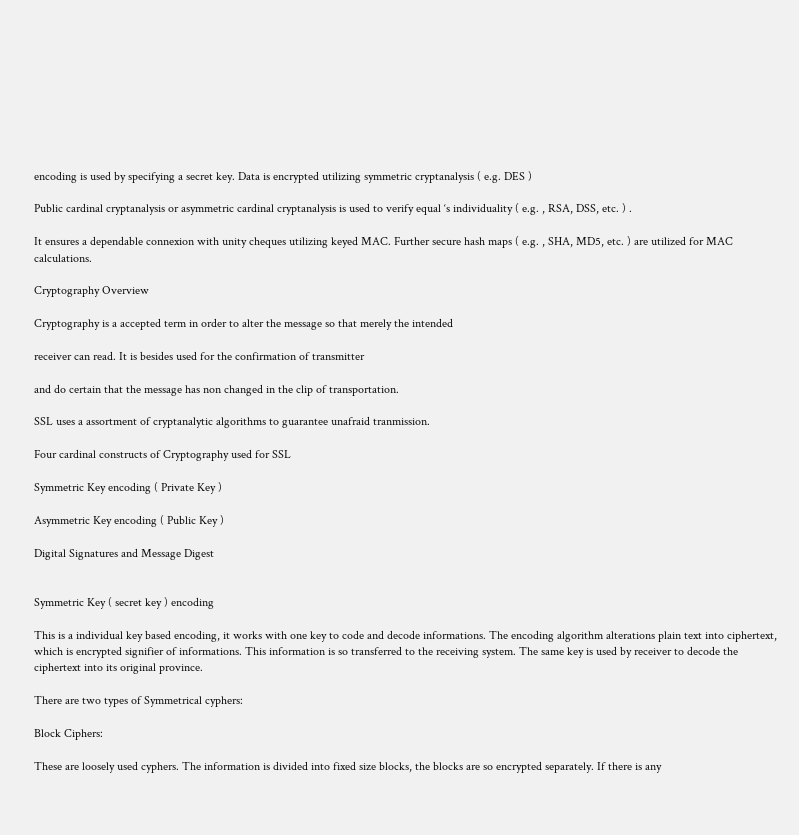encoding is used by specifying a secret key. Data is encrypted utilizing symmetric cryptanalysis ( e.g. DES )

Public cardinal cryptanalysis or asymmetric cardinal cryptanalysis is used to verify equal ‘s individuality ( e.g. , RSA, DSS, etc. ) .

It ensures a dependable connexion with unity cheques utilizing keyed MAC. Further secure hash maps ( e.g. , SHA, MD5, etc. ) are utilized for MAC calculations.

Cryptography Overview

Cryptography is a accepted term in order to alter the message so that merely the intended

receiver can read. It is besides used for the confirmation of transmitter

and do certain that the message has non changed in the clip of transportation.

SSL uses a assortment of cryptanalytic algorithms to guarantee unafraid tranmission.

Four cardinal constructs of Cryptography used for SSL

Symmetric Key encoding ( Private Key )

Asymmetric Key encoding ( Public Key )

Digital Signatures and Message Digest


Symmetric Key ( secret key ) encoding

This is a individual key based encoding, it works with one key to code and decode informations. The encoding algorithm alterations plain text into ciphertext, which is encrypted signifier of informations. This information is so transferred to the receiving system. The same key is used by receiver to decode the ciphertext into its original province.

There are two types of Symmetrical cyphers:

Block Ciphers:

These are loosely used cyphers. The information is divided into fixed size blocks, the blocks are so encrypted separately. If there is any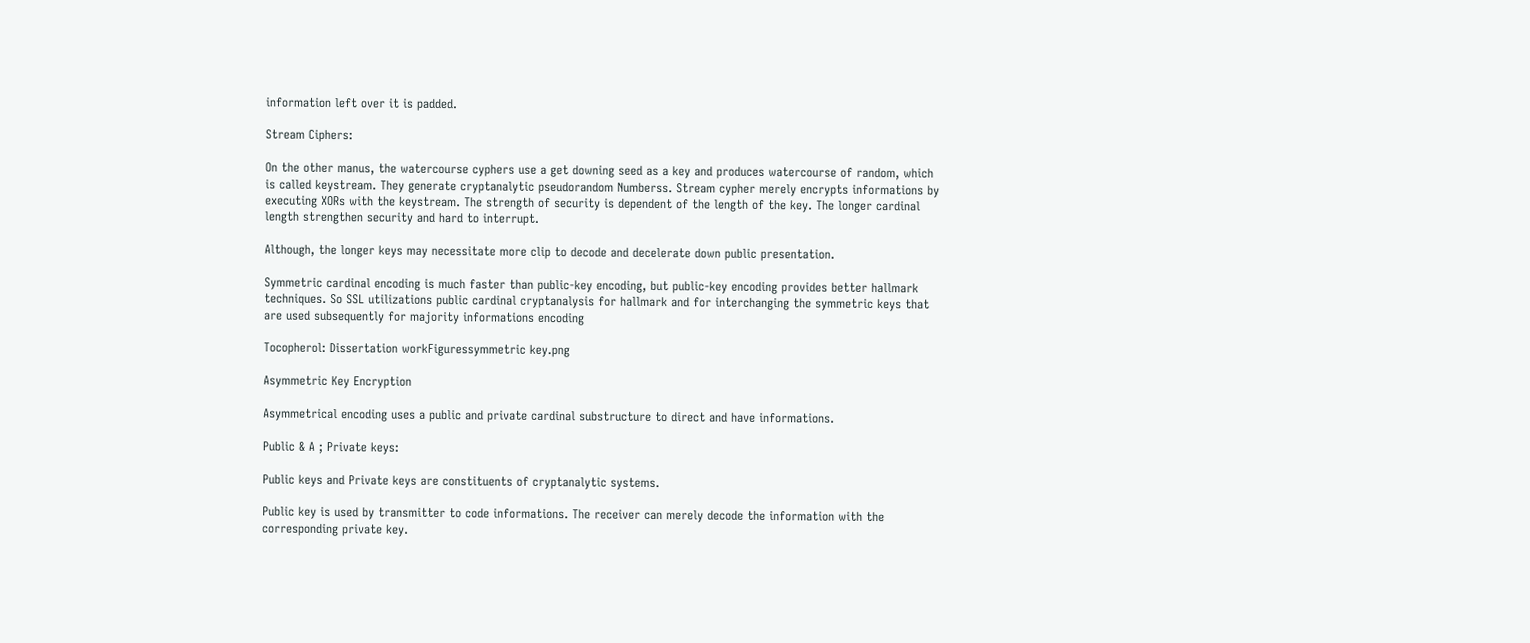information left over it is padded.

Stream Ciphers:

On the other manus, the watercourse cyphers use a get downing seed as a key and produces watercourse of random, which is called keystream. They generate cryptanalytic pseudorandom Numberss. Stream cypher merely encrypts informations by executing XORs with the keystream. The strength of security is dependent of the length of the key. The longer cardinal length strengthen security and hard to interrupt.

Although, the longer keys may necessitate more clip to decode and decelerate down public presentation.

Symmetric cardinal encoding is much faster than public-key encoding, but public-key encoding provides better hallmark techniques. So SSL utilizations public cardinal cryptanalysis for hallmark and for interchanging the symmetric keys that are used subsequently for majority informations encoding

Tocopherol: Dissertation workFiguressymmetric key.png

Asymmetric Key Encryption

Asymmetrical encoding uses a public and private cardinal substructure to direct and have informations.

Public & A ; Private keys:

Public keys and Private keys are constituents of cryptanalytic systems.

Public key is used by transmitter to code informations. The receiver can merely decode the information with the corresponding private key.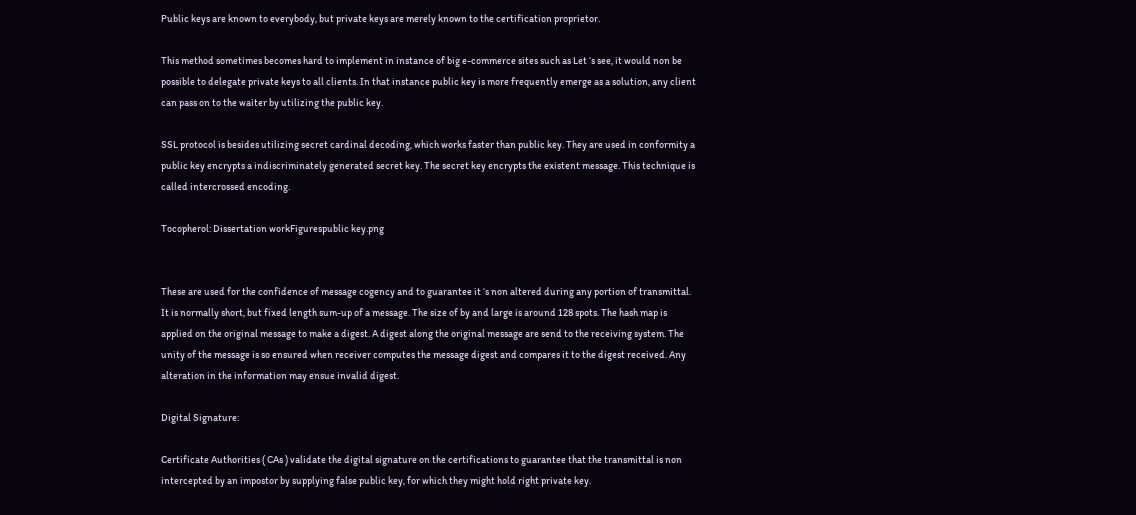Public keys are known to everybody, but private keys are merely known to the certification proprietor.

This method sometimes becomes hard to implement in instance of big e-commerce sites such as Let ‘s see, it would non be possible to delegate private keys to all clients. In that instance public key is more frequently emerge as a solution, any client can pass on to the waiter by utilizing the public key.

SSL protocol is besides utilizing secret cardinal decoding, which works faster than public key. They are used in conformity a public key encrypts a indiscriminately generated secret key. The secret key encrypts the existent message. This technique is called intercrossed encoding.

Tocopherol: Dissertation workFigurespublic key.png


These are used for the confidence of message cogency and to guarantee it ‘s non altered during any portion of transmittal. It is normally short, but fixed length sum-up of a message. The size of by and large is around 128 spots. The hash map is applied on the original message to make a digest. A digest along the original message are send to the receiving system. The unity of the message is so ensured when receiver computes the message digest and compares it to the digest received. Any alteration in the information may ensue invalid digest.

Digital Signature:

Certificate Authorities ( CAs ) validate the digital signature on the certifications to guarantee that the transmittal is non intercepted by an impostor by supplying false public key, for which they might hold right private key.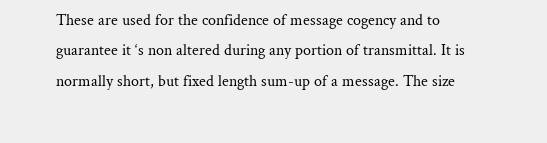These are used for the confidence of message cogency and to guarantee it ‘s non altered during any portion of transmittal. It is normally short, but fixed length sum-up of a message. The size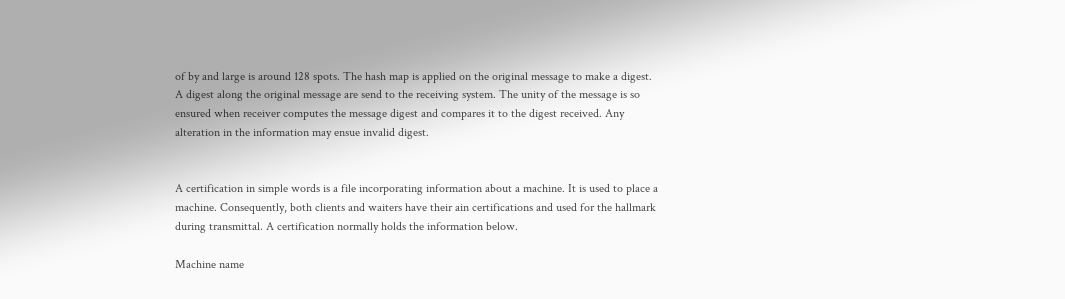of by and large is around 128 spots. The hash map is applied on the original message to make a digest. A digest along the original message are send to the receiving system. The unity of the message is so ensured when receiver computes the message digest and compares it to the digest received. Any alteration in the information may ensue invalid digest.


A certification in simple words is a file incorporating information about a machine. It is used to place a machine. Consequently, both clients and waiters have their ain certifications and used for the hallmark during transmittal. A certification normally holds the information below.

Machine name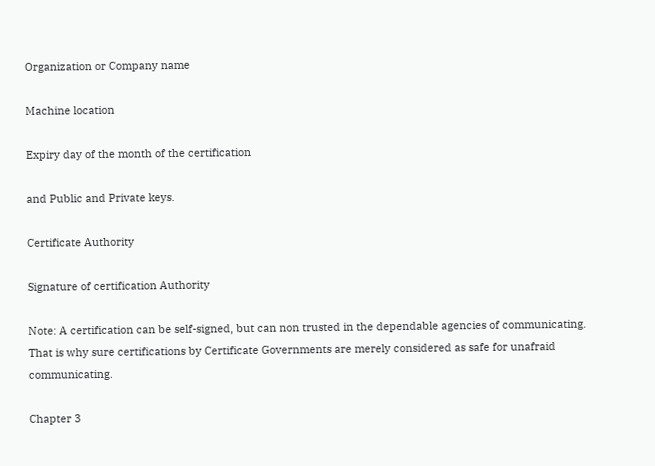Organization or Company name

Machine location

Expiry day of the month of the certification

and Public and Private keys.

Certificate Authority

Signature of certification Authority

Note: A certification can be self-signed, but can non trusted in the dependable agencies of communicating. That is why sure certifications by Certificate Governments are merely considered as safe for unafraid communicating.

Chapter 3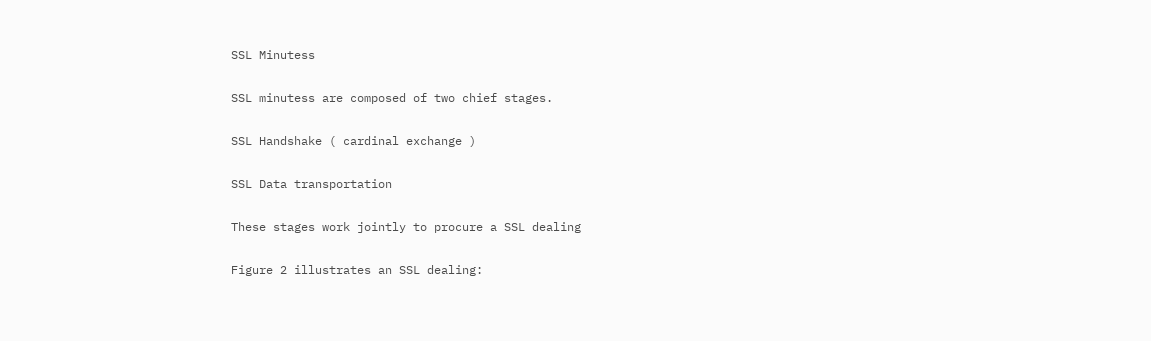SSL Minutess

SSL minutess are composed of two chief stages.

SSL Handshake ( cardinal exchange )

SSL Data transportation

These stages work jointly to procure a SSL dealing

Figure 2 illustrates an SSL dealing: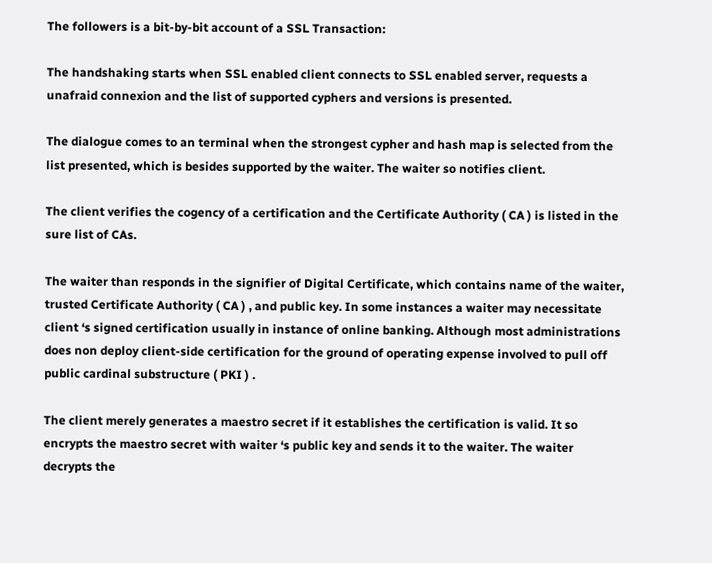The followers is a bit-by-bit account of a SSL Transaction:

The handshaking starts when SSL enabled client connects to SSL enabled server, requests a unafraid connexion and the list of supported cyphers and versions is presented.

The dialogue comes to an terminal when the strongest cypher and hash map is selected from the list presented, which is besides supported by the waiter. The waiter so notifies client.

The client verifies the cogency of a certification and the Certificate Authority ( CA ) is listed in the sure list of CAs.

The waiter than responds in the signifier of Digital Certificate, which contains name of the waiter, trusted Certificate Authority ( CA ) , and public key. In some instances a waiter may necessitate client ‘s signed certification usually in instance of online banking. Although most administrations does non deploy client-side certification for the ground of operating expense involved to pull off public cardinal substructure ( PKI ) .

The client merely generates a maestro secret if it establishes the certification is valid. It so encrypts the maestro secret with waiter ‘s public key and sends it to the waiter. The waiter decrypts the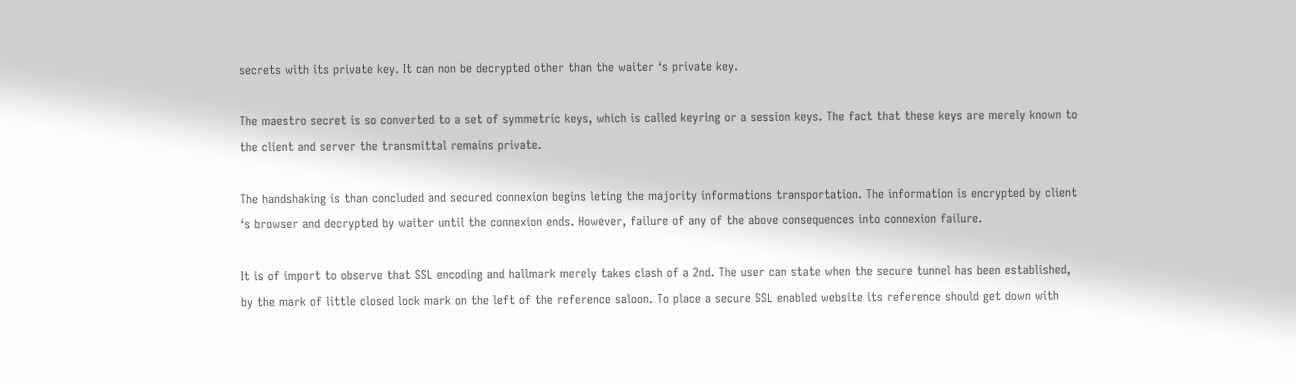secrets with its private key. It can non be decrypted other than the waiter ‘s private key.

The maestro secret is so converted to a set of symmetric keys, which is called keyring or a session keys. The fact that these keys are merely known to the client and server the transmittal remains private.

The handshaking is than concluded and secured connexion begins leting the majority informations transportation. The information is encrypted by client ‘s browser and decrypted by waiter until the connexion ends. However, failure of any of the above consequences into connexion failure.

It is of import to observe that SSL encoding and hallmark merely takes clash of a 2nd. The user can state when the secure tunnel has been established, by the mark of little closed lock mark on the left of the reference saloon. To place a secure SSL enabled website its reference should get down with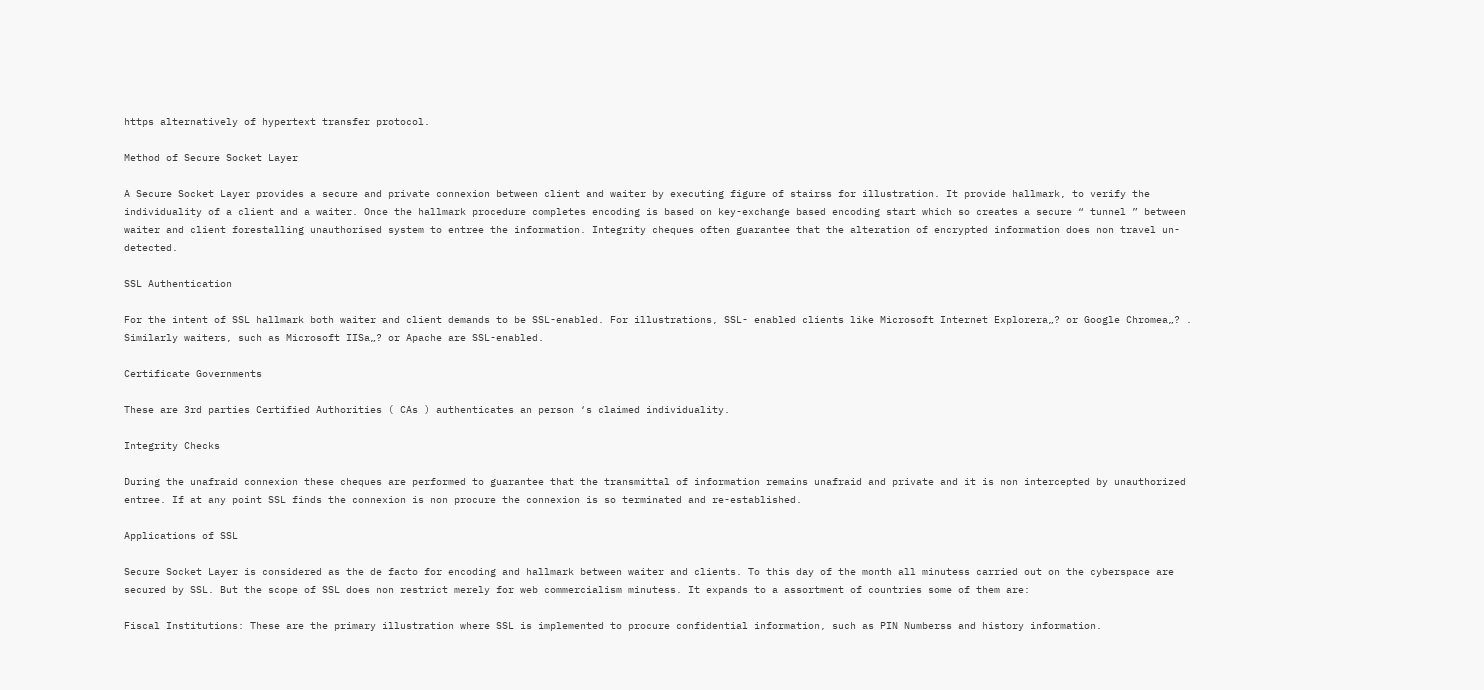https alternatively of hypertext transfer protocol.

Method of Secure Socket Layer

A Secure Socket Layer provides a secure and private connexion between client and waiter by executing figure of stairss for illustration. It provide hallmark, to verify the individuality of a client and a waiter. Once the hallmark procedure completes encoding is based on key-exchange based encoding start which so creates a secure “ tunnel ” between waiter and client forestalling unauthorised system to entree the information. Integrity cheques often guarantee that the alteration of encrypted information does non travel un-detected.

SSL Authentication

For the intent of SSL hallmark both waiter and client demands to be SSL-enabled. For illustrations, SSL- enabled clients like Microsoft Internet Explorera„? or Google Chromea„? . Similarly waiters, such as Microsoft IISa„? or Apache are SSL-enabled.

Certificate Governments

These are 3rd parties Certified Authorities ( CAs ) authenticates an person ‘s claimed individuality.

Integrity Checks

During the unafraid connexion these cheques are performed to guarantee that the transmittal of information remains unafraid and private and it is non intercepted by unauthorized entree. If at any point SSL finds the connexion is non procure the connexion is so terminated and re-established.

Applications of SSL

Secure Socket Layer is considered as the de facto for encoding and hallmark between waiter and clients. To this day of the month all minutess carried out on the cyberspace are secured by SSL. But the scope of SSL does non restrict merely for web commercialism minutess. It expands to a assortment of countries some of them are:

Fiscal Institutions: These are the primary illustration where SSL is implemented to procure confidential information, such as PIN Numberss and history information.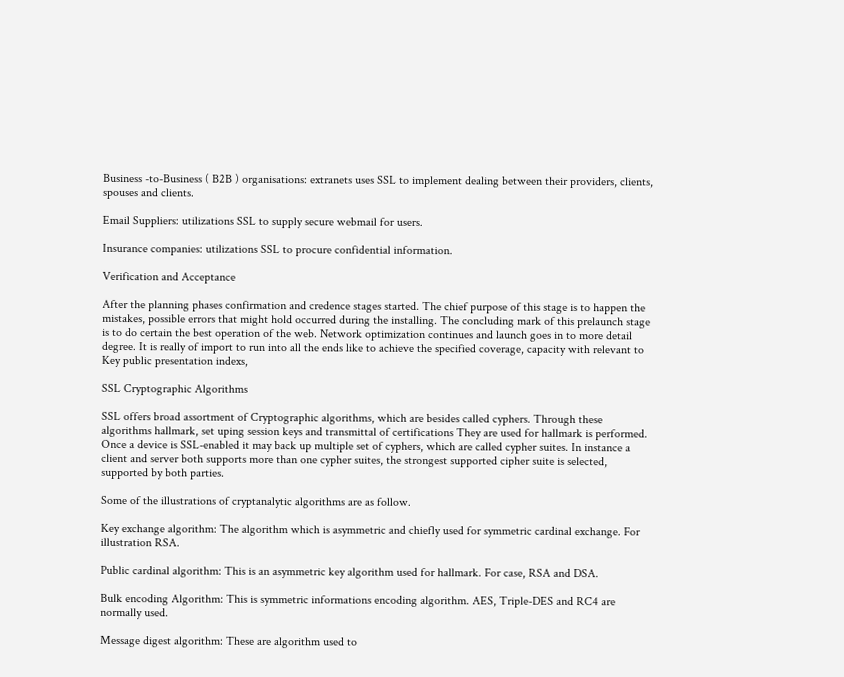Business -to-Business ( B2B ) organisations: extranets uses SSL to implement dealing between their providers, clients, spouses and clients.

Email Suppliers: utilizations SSL to supply secure webmail for users.

Insurance companies: utilizations SSL to procure confidential information.

Verification and Acceptance

After the planning phases confirmation and credence stages started. The chief purpose of this stage is to happen the mistakes, possible errors that might hold occurred during the installing. The concluding mark of this prelaunch stage is to do certain the best operation of the web. Network optimization continues and launch goes in to more detail degree. It is really of import to run into all the ends like to achieve the specified coverage, capacity with relevant to Key public presentation indexs,

SSL Cryptographic Algorithms

SSL offers broad assortment of Cryptographic algorithms, which are besides called cyphers. Through these algorithms hallmark, set uping session keys and transmittal of certifications They are used for hallmark is performed. Once a device is SSL-enabled it may back up multiple set of cyphers, which are called cypher suites. In instance a client and server both supports more than one cypher suites, the strongest supported cipher suite is selected, supported by both parties.

Some of the illustrations of cryptanalytic algorithms are as follow.

Key exchange algorithm: The algorithm which is asymmetric and chiefly used for symmetric cardinal exchange. For illustration RSA.

Public cardinal algorithm: This is an asymmetric key algorithm used for hallmark. For case, RSA and DSA.

Bulk encoding Algorithm: This is symmetric informations encoding algorithm. AES, Triple-DES and RC4 are normally used.

Message digest algorithm: These are algorithm used to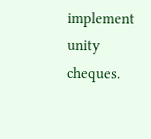implement unity cheques.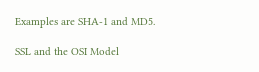Examples are SHA-1 and MD5.

SSL and the OSI Model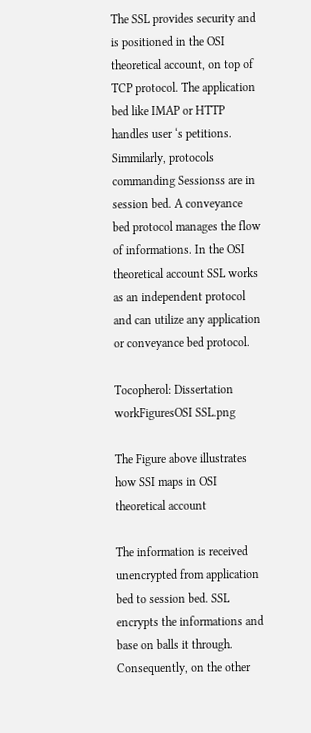The SSL provides security and is positioned in the OSI theoretical account, on top of TCP protocol. The application bed like IMAP or HTTP handles user ‘s petitions. Simmilarly, protocols commanding Sessionss are in session bed. A conveyance bed protocol manages the flow of informations. In the OSI theoretical account SSL works as an independent protocol and can utilize any application or conveyance bed protocol.

Tocopherol: Dissertation workFiguresOSI SSL.png

The Figure above illustrates how SSI maps in OSI theoretical account

The information is received unencrypted from application bed to session bed. SSL encrypts the informations and base on balls it through. Consequently, on the other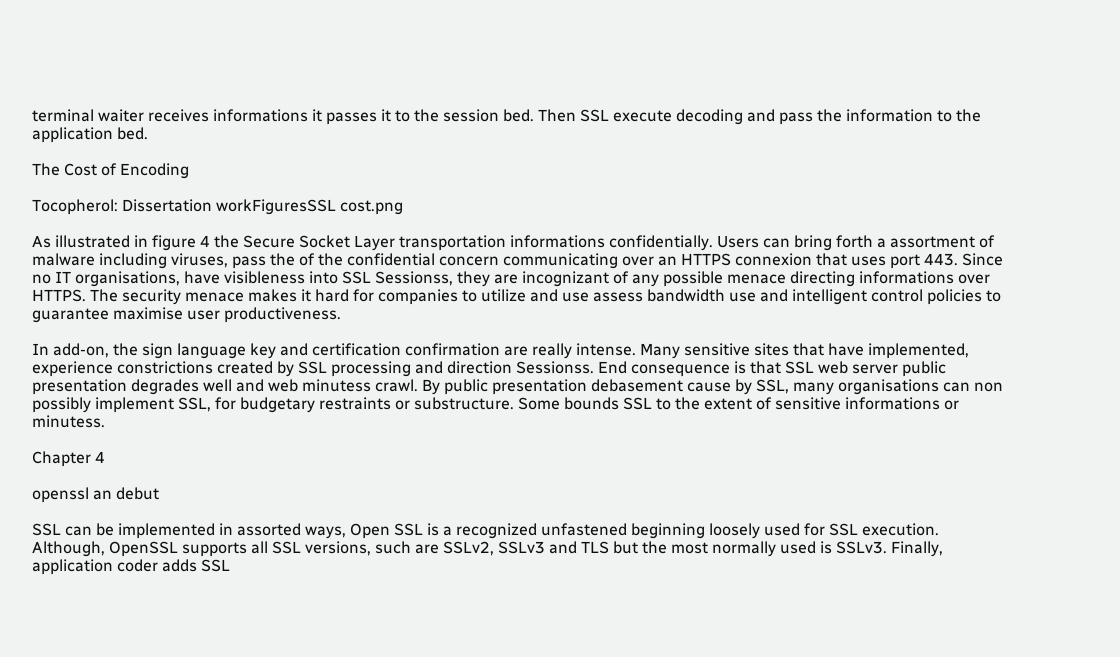terminal waiter receives informations it passes it to the session bed. Then SSL execute decoding and pass the information to the application bed.

The Cost of Encoding

Tocopherol: Dissertation workFiguresSSL cost.png

As illustrated in figure 4 the Secure Socket Layer transportation informations confidentially. Users can bring forth a assortment of malware including viruses, pass the of the confidential concern communicating over an HTTPS connexion that uses port 443. Since no IT organisations, have visibleness into SSL Sessionss, they are incognizant of any possible menace directing informations over HTTPS. The security menace makes it hard for companies to utilize and use assess bandwidth use and intelligent control policies to guarantee maximise user productiveness.

In add-on, the sign language key and certification confirmation are really intense. Many sensitive sites that have implemented, experience constrictions created by SSL processing and direction Sessionss. End consequence is that SSL web server public presentation degrades well and web minutess crawl. By public presentation debasement cause by SSL, many organisations can non possibly implement SSL, for budgetary restraints or substructure. Some bounds SSL to the extent of sensitive informations or minutess.

Chapter 4

openssl an debut

SSL can be implemented in assorted ways, Open SSL is a recognized unfastened beginning loosely used for SSL execution. Although, OpenSSL supports all SSL versions, such are SSLv2, SSLv3 and TLS but the most normally used is SSLv3. Finally, application coder adds SSL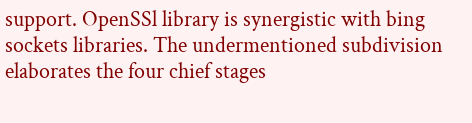support. OpenSSl library is synergistic with bing sockets libraries. The undermentioned subdivision elaborates the four chief stages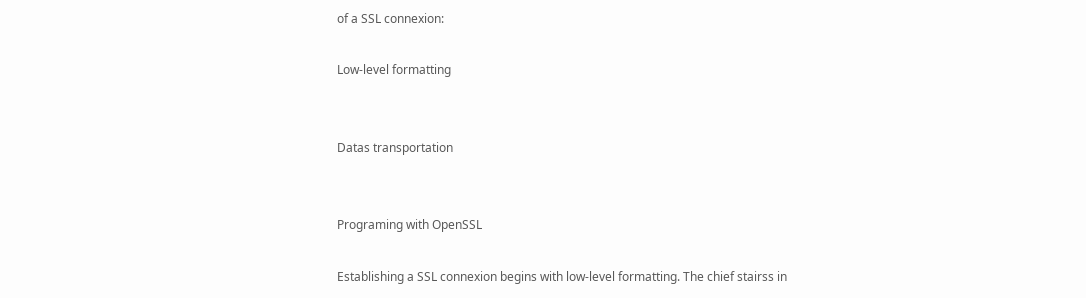of a SSL connexion:

Low-level formatting


Datas transportation


Programing with OpenSSL

Establishing a SSL connexion begins with low-level formatting. The chief stairss in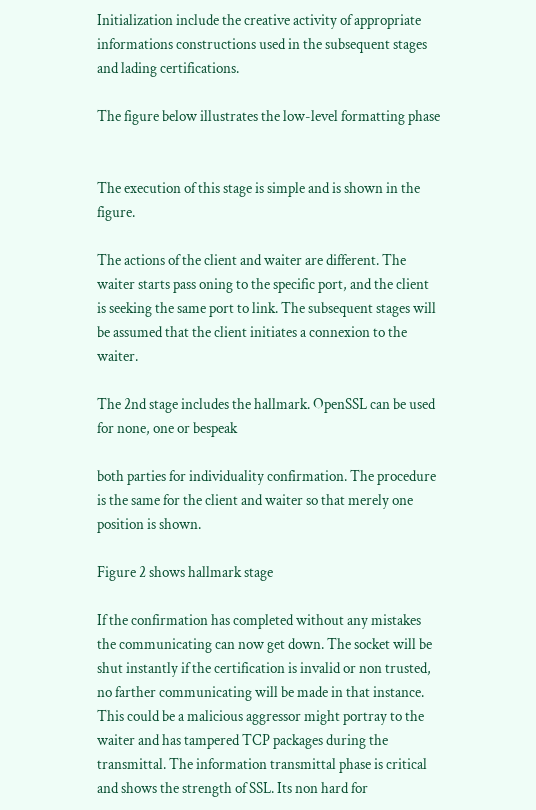Initialization include the creative activity of appropriate informations constructions used in the subsequent stages and lading certifications.

The figure below illustrates the low-level formatting phase


The execution of this stage is simple and is shown in the figure.

The actions of the client and waiter are different. The waiter starts pass oning to the specific port, and the client is seeking the same port to link. The subsequent stages will be assumed that the client initiates a connexion to the waiter.

The 2nd stage includes the hallmark. OpenSSL can be used for none, one or bespeak

both parties for individuality confirmation. The procedure is the same for the client and waiter so that merely one position is shown.

Figure 2 shows hallmark stage

If the confirmation has completed without any mistakes the communicating can now get down. The socket will be shut instantly if the certification is invalid or non trusted, no farther communicating will be made in that instance. This could be a malicious aggressor might portray to the waiter and has tampered TCP packages during the transmittal. The information transmittal phase is critical and shows the strength of SSL. Its non hard for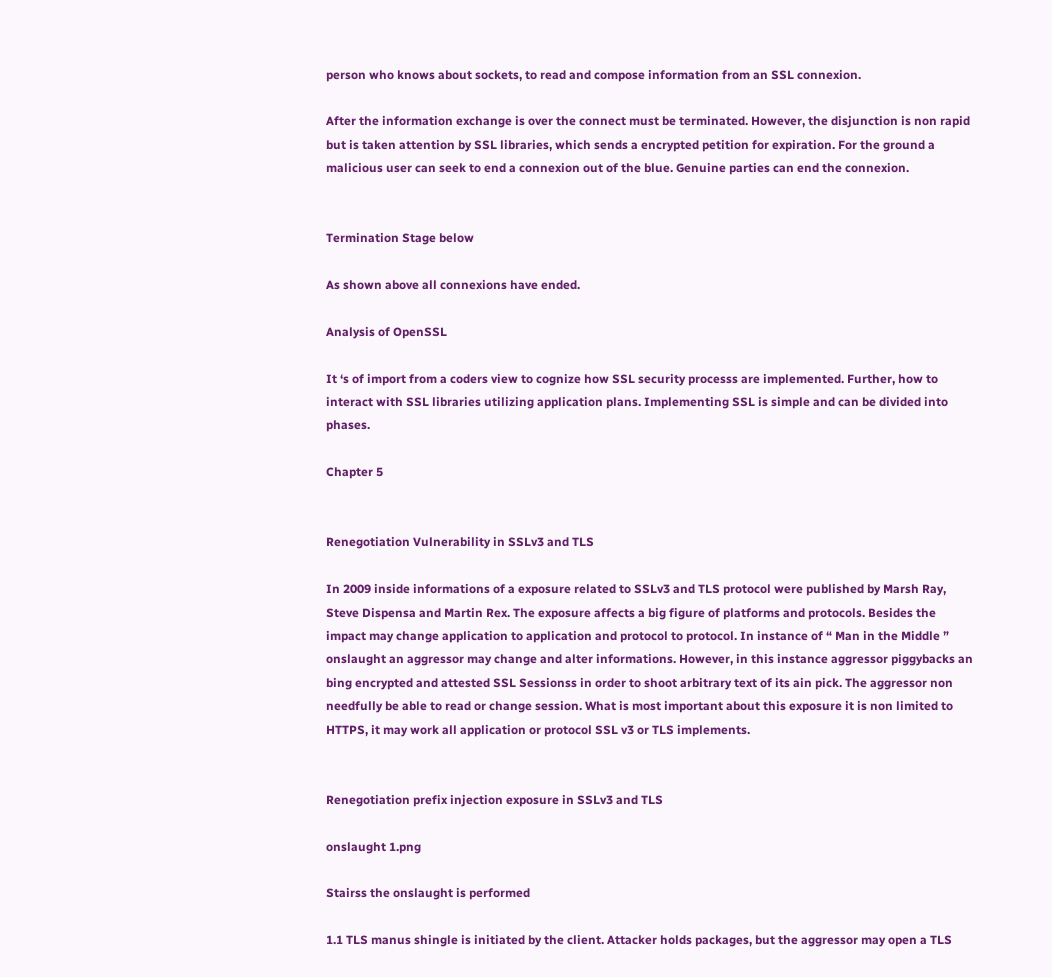person who knows about sockets, to read and compose information from an SSL connexion.

After the information exchange is over the connect must be terminated. However, the disjunction is non rapid but is taken attention by SSL libraries, which sends a encrypted petition for expiration. For the ground a malicious user can seek to end a connexion out of the blue. Genuine parties can end the connexion.


Termination Stage below

As shown above all connexions have ended.

Analysis of OpenSSL

It ‘s of import from a coders view to cognize how SSL security processs are implemented. Further, how to interact with SSL libraries utilizing application plans. Implementing SSL is simple and can be divided into phases.

Chapter 5


Renegotiation Vulnerability in SSLv3 and TLS

In 2009 inside informations of a exposure related to SSLv3 and TLS protocol were published by Marsh Ray, Steve Dispensa and Martin Rex. The exposure affects a big figure of platforms and protocols. Besides the impact may change application to application and protocol to protocol. In instance of “ Man in the Middle ” onslaught an aggressor may change and alter informations. However, in this instance aggressor piggybacks an bing encrypted and attested SSL Sessionss in order to shoot arbitrary text of its ain pick. The aggressor non needfully be able to read or change session. What is most important about this exposure it is non limited to HTTPS, it may work all application or protocol SSL v3 or TLS implements.


Renegotiation prefix injection exposure in SSLv3 and TLS

onslaught 1.png

Stairss the onslaught is performed

1.1 TLS manus shingle is initiated by the client. Attacker holds packages, but the aggressor may open a TLS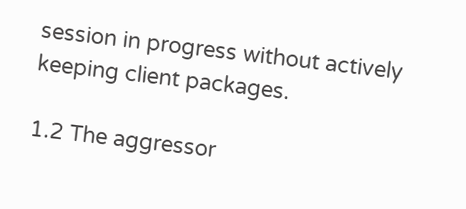session in progress without actively keeping client packages.

1.2 The aggressor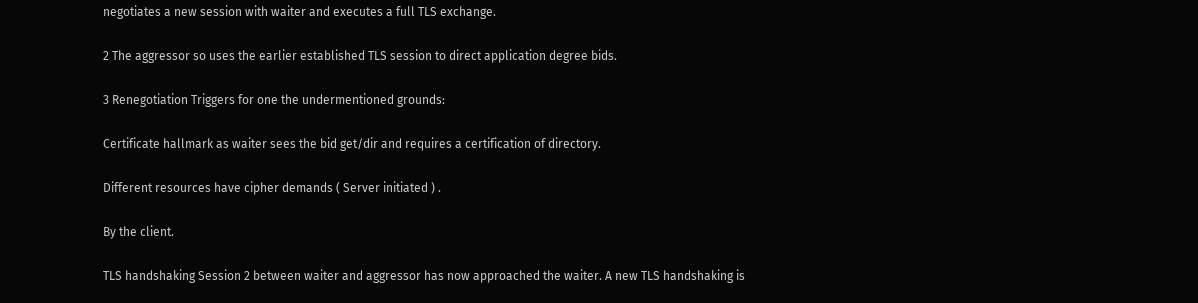negotiates a new session with waiter and executes a full TLS exchange.

2 The aggressor so uses the earlier established TLS session to direct application degree bids.

3 Renegotiation Triggers for one the undermentioned grounds:

Certificate hallmark as waiter sees the bid get/dir and requires a certification of directory.

Different resources have cipher demands ( Server initiated ) .

By the client.

TLS handshaking Session 2 between waiter and aggressor has now approached the waiter. A new TLS handshaking is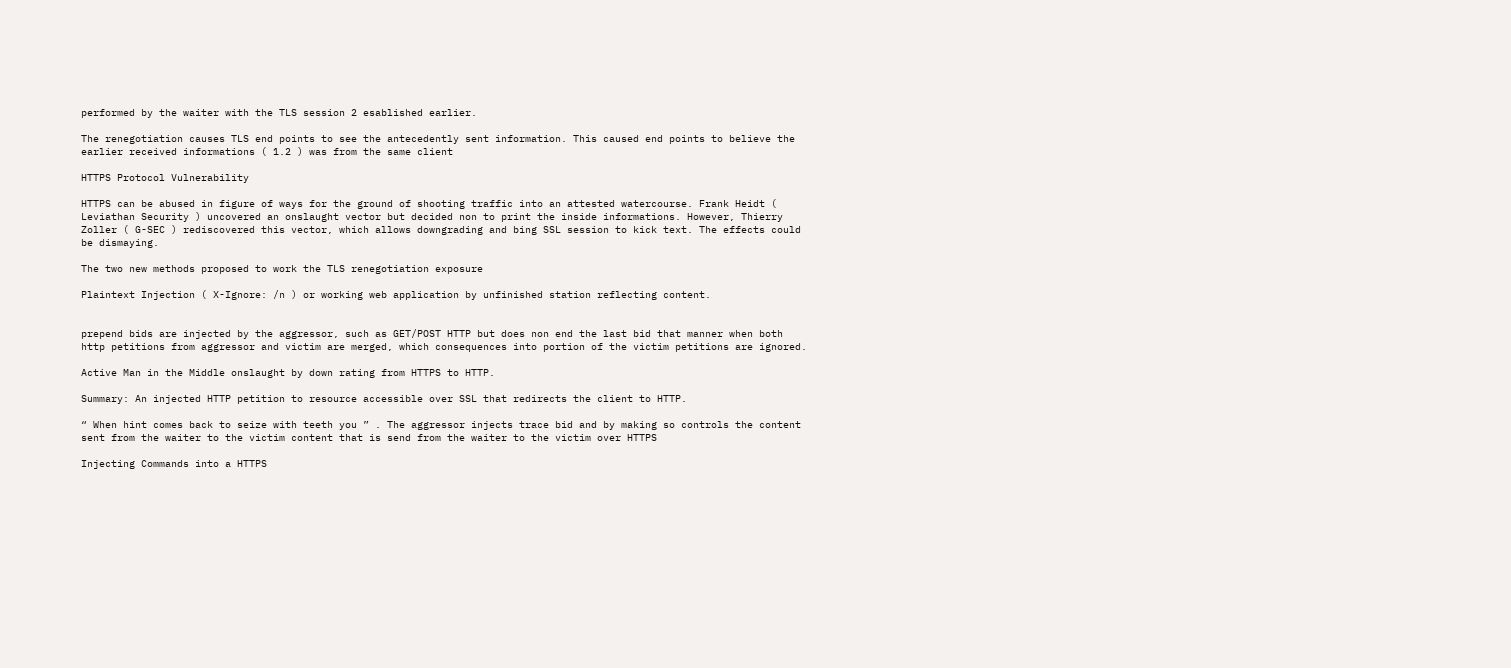performed by the waiter with the TLS session 2 esablished earlier.

The renegotiation causes TLS end points to see the antecedently sent information. This caused end points to believe the earlier received informations ( 1.2 ) was from the same client

HTTPS Protocol Vulnerability

HTTPS can be abused in figure of ways for the ground of shooting traffic into an attested watercourse. Frank Heidt ( Leviathan Security ) uncovered an onslaught vector but decided non to print the inside informations. However, Thierry Zoller ( G-SEC ) rediscovered this vector, which allows downgrading and bing SSL session to kick text. The effects could be dismaying.

The two new methods proposed to work the TLS renegotiation exposure

Plaintext Injection ( X-Ignore: /n ) or working web application by unfinished station reflecting content.


prepend bids are injected by the aggressor, such as GET/POST HTTP but does non end the last bid that manner when both http petitions from aggressor and victim are merged, which consequences into portion of the victim petitions are ignored.

Active Man in the Middle onslaught by down rating from HTTPS to HTTP.

Summary: An injected HTTP petition to resource accessible over SSL that redirects the client to HTTP.

“ When hint comes back to seize with teeth you ” . The aggressor injects trace bid and by making so controls the content sent from the waiter to the victim content that is send from the waiter to the victim over HTTPS

Injecting Commands into a HTTPS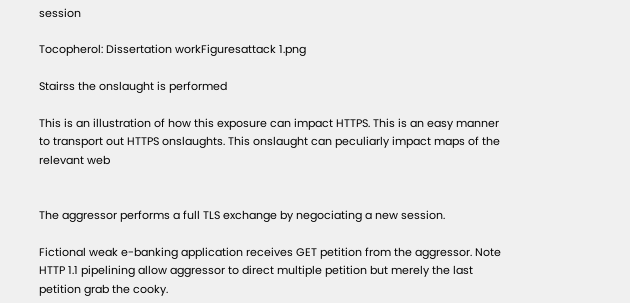session

Tocopherol: Dissertation workFiguresattack 1.png

Stairss the onslaught is performed

This is an illustration of how this exposure can impact HTTPS. This is an easy manner to transport out HTTPS onslaughts. This onslaught can peculiarly impact maps of the relevant web


The aggressor performs a full TLS exchange by negociating a new session.

Fictional weak e-banking application receives GET petition from the aggressor. Note HTTP 1.1 pipelining allow aggressor to direct multiple petition but merely the last petition grab the cooky.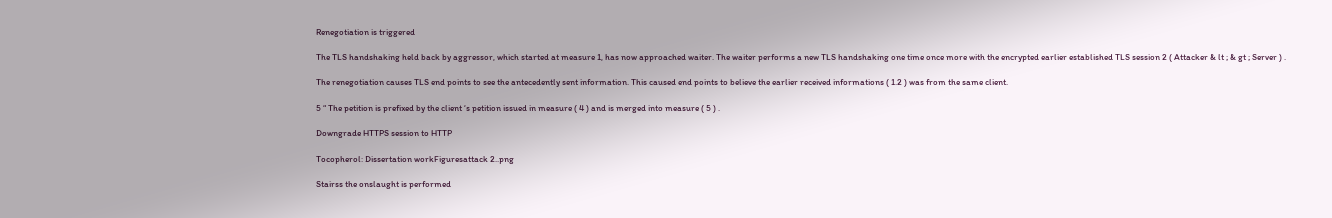Renegotiation is triggered

The TLS handshaking held back by aggressor, which started at measure 1, has now approached waiter. The waiter performs a new TLS handshaking one time once more with the encrypted earlier established TLS session 2 ( Attacker & lt ; & gt ; Server ) .

The renegotiation causes TLS end points to see the antecedently sent information. This caused end points to believe the earlier received informations ( 1.2 ) was from the same client.

5 “ The petition is prefixed by the client ‘s petition issued in measure ( 4 ) and is merged into measure ( 5 ) .

Downgrade HTTPS session to HTTP

Tocopherol: Dissertation workFiguresattack 2..png

Stairss the onslaught is performed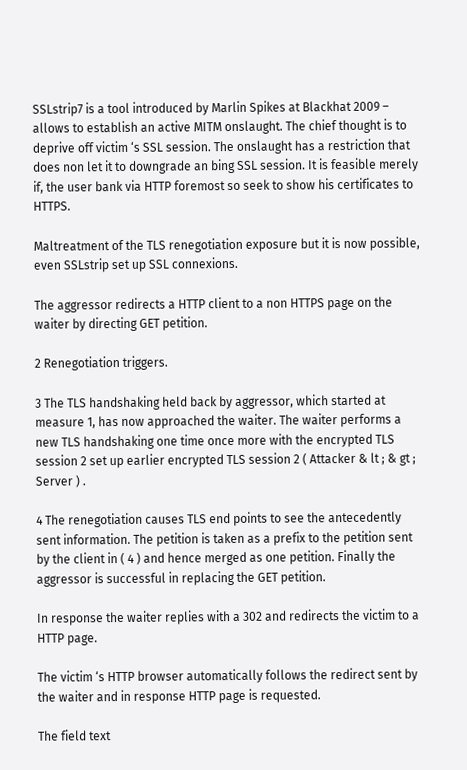SSLstrip7 is a tool introduced by Marlin Spikes at Blackhat 2009 – allows to establish an active MITM onslaught. The chief thought is to deprive off victim ‘s SSL session. The onslaught has a restriction that does non let it to downgrade an bing SSL session. It is feasible merely if, the user bank via HTTP foremost so seek to show his certificates to HTTPS.

Maltreatment of the TLS renegotiation exposure but it is now possible, even SSLstrip set up SSL connexions.

The aggressor redirects a HTTP client to a non HTTPS page on the waiter by directing GET petition.

2 Renegotiation triggers.

3 The TLS handshaking held back by aggressor, which started at measure 1, has now approached the waiter. The waiter performs a new TLS handshaking one time once more with the encrypted TLS session 2 set up earlier encrypted TLS session 2 ( Attacker & lt ; & gt ; Server ) .

4 The renegotiation causes TLS end points to see the antecedently sent information. The petition is taken as a prefix to the petition sent by the client in ( 4 ) and hence merged as one petition. Finally the aggressor is successful in replacing the GET petition.

In response the waiter replies with a 302 and redirects the victim to a HTTP page.

The victim ‘s HTTP browser automatically follows the redirect sent by the waiter and in response HTTP page is requested.

The field text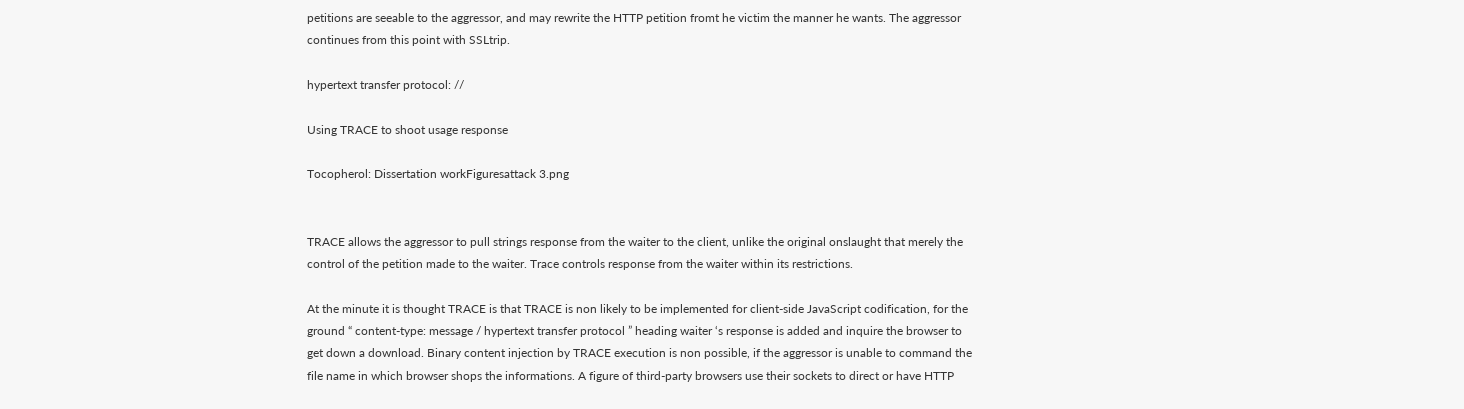petitions are seeable to the aggressor, and may rewrite the HTTP petition fromt he victim the manner he wants. The aggressor continues from this point with SSLtrip.

hypertext transfer protocol: //

Using TRACE to shoot usage response

Tocopherol: Dissertation workFiguresattack 3.png


TRACE allows the aggressor to pull strings response from the waiter to the client, unlike the original onslaught that merely the control of the petition made to the waiter. Trace controls response from the waiter within its restrictions.

At the minute it is thought TRACE is that TRACE is non likely to be implemented for client-side JavaScript codification, for the ground “ content-type: message / hypertext transfer protocol ” heading waiter ‘s response is added and inquire the browser to get down a download. Binary content injection by TRACE execution is non possible, if the aggressor is unable to command the file name in which browser shops the informations. A figure of third-party browsers use their sockets to direct or have HTTP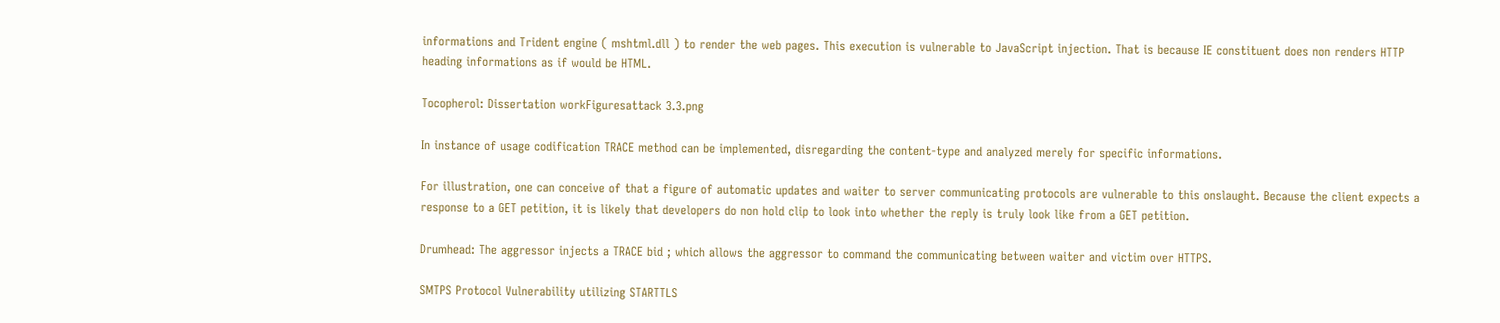informations and Trident engine ( mshtml.dll ) to render the web pages. This execution is vulnerable to JavaScript injection. That is because IE constituent does non renders HTTP heading informations as if would be HTML.

Tocopherol: Dissertation workFiguresattack 3.3.png

In instance of usage codification TRACE method can be implemented, disregarding the content-type and analyzed merely for specific informations.

For illustration, one can conceive of that a figure of automatic updates and waiter to server communicating protocols are vulnerable to this onslaught. Because the client expects a response to a GET petition, it is likely that developers do non hold clip to look into whether the reply is truly look like from a GET petition.

Drumhead: The aggressor injects a TRACE bid ; which allows the aggressor to command the communicating between waiter and victim over HTTPS.

SMTPS Protocol Vulnerability utilizing STARTTLS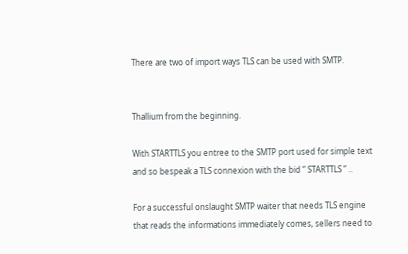There are two of import ways TLS can be used with SMTP.


Thallium from the beginning.

With STARTTLS you entree to the SMTP port used for simple text and so bespeak a TLS connexion with the bid “ STARTTLS ” ..

For a successful onslaught SMTP waiter that needs TLS engine that reads the informations immediately comes, sellers need to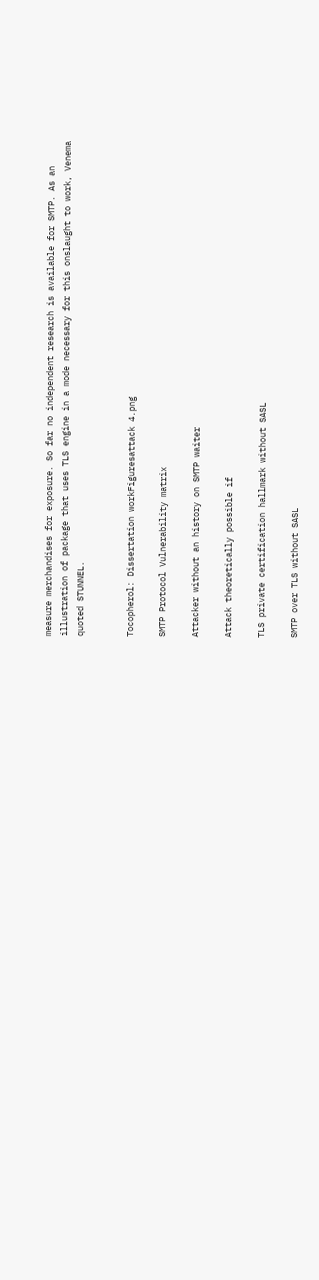measure merchandises for exposure. So far no independent research is available for SMTP. As an illustration of package that uses TLS engine in a mode necessary for this onslaught to work, Venema quoted STUNNEL.


Tocopherol: Dissertation workFiguresattack 4.png

SMTP Protocol Vulnerability matrix

Attacker without an history on SMTP waiter

Attack theoretically possible if

TLS private certification hallmark without SASL

SMTP over TLS without SASL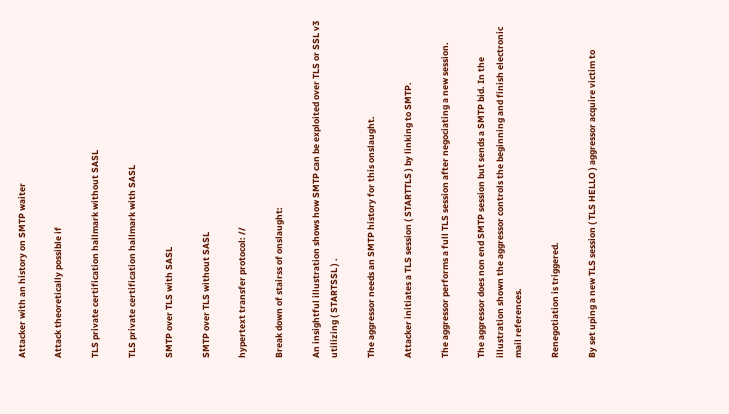Attacker with an history on SMTP waiter

Attack theoretically possible if

TLS private certification hallmark without SASL

TLS private certification hallmark with SASL

SMTP over TLS with SASL

SMTP over TLS without SASL

hypertext transfer protocol: //

Break down of stairss of onslaught:

An insightful illustration shows how SMTP can be exploited over TLS or SSL v3 utilizing ( STARTSSL ) .

The aggressor needs an SMTP history for this onslaught.

Attacker initiates a TLS session ( STARTTLS ) by linking to SMTP.

The aggressor performs a full TLS session after negociating a new session.

The aggressor does non end SMTP session but sends a SMTP bid. In the illustration shown the aggressor controls the beginning and finish electronic mail references.

Renegotiation is triggered.

By set uping a new TLS session ( TLS HELLO ) aggressor acquire victim to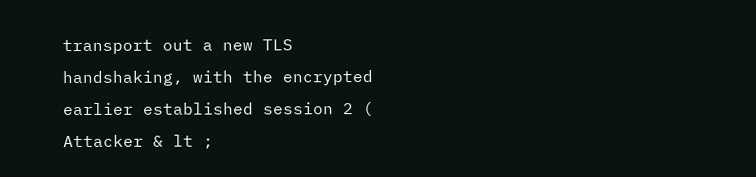transport out a new TLS handshaking, with the encrypted earlier established session 2 ( Attacker & lt ;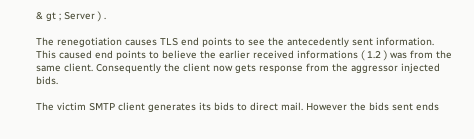& gt ; Server ) .

The renegotiation causes TLS end points to see the antecedently sent information. This caused end points to believe the earlier received informations ( 1.2 ) was from the same client. Consequently the client now gets response from the aggressor injected bids.

The victim SMTP client generates its bids to direct mail. However the bids sent ends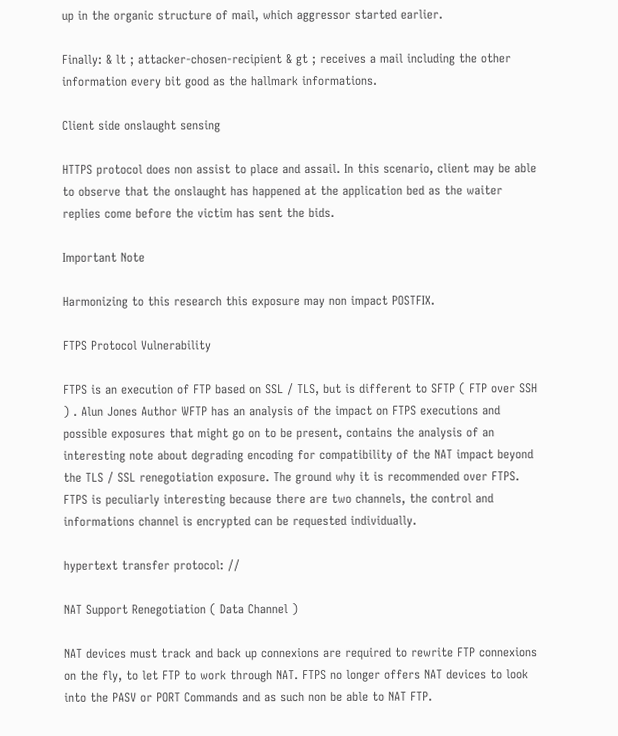up in the organic structure of mail, which aggressor started earlier.

Finally: & lt ; attacker-chosen-recipient & gt ; receives a mail including the other information every bit good as the hallmark informations.

Client side onslaught sensing

HTTPS protocol does non assist to place and assail. In this scenario, client may be able to observe that the onslaught has happened at the application bed as the waiter replies come before the victim has sent the bids.

Important Note

Harmonizing to this research this exposure may non impact POSTFIX.

FTPS Protocol Vulnerability

FTPS is an execution of FTP based on SSL / TLS, but is different to SFTP ( FTP over SSH ) . Alun Jones Author WFTP has an analysis of the impact on FTPS executions and possible exposures that might go on to be present, contains the analysis of an interesting note about degrading encoding for compatibility of the NAT impact beyond the TLS / SSL renegotiation exposure. The ground why it is recommended over FTPS. FTPS is peculiarly interesting because there are two channels, the control and informations channel is encrypted can be requested individually.

hypertext transfer protocol: //

NAT Support Renegotiation ( Data Channel )

NAT devices must track and back up connexions are required to rewrite FTP connexions on the fly, to let FTP to work through NAT. FTPS no longer offers NAT devices to look into the PASV or PORT Commands and as such non be able to NAT FTP.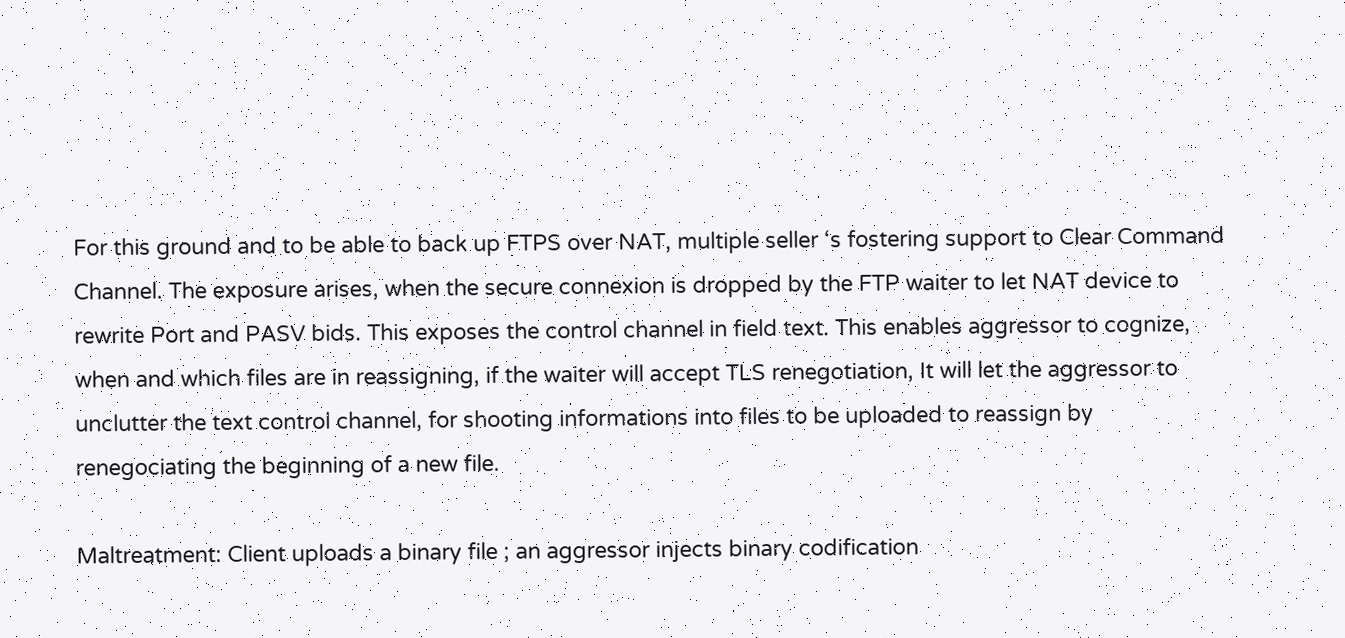For this ground and to be able to back up FTPS over NAT, multiple seller ‘s fostering support to Clear Command Channel. The exposure arises, when the secure connexion is dropped by the FTP waiter to let NAT device to rewrite Port and PASV bids. This exposes the control channel in field text. This enables aggressor to cognize, when and which files are in reassigning, if the waiter will accept TLS renegotiation, It will let the aggressor to unclutter the text control channel, for shooting informations into files to be uploaded to reassign by renegociating the beginning of a new file.

Maltreatment: Client uploads a binary file ; an aggressor injects binary codification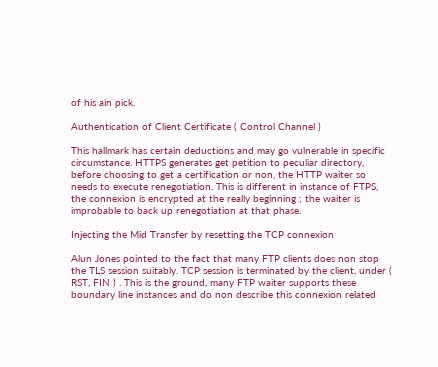of his ain pick.

Authentication of Client Certificate ( Control Channel )

This hallmark has certain deductions and may go vulnerable in specific circumstance. HTTPS generates get petition to peculiar directory, before choosing to get a certification or non, the HTTP waiter so needs to execute renegotiation. This is different in instance of FTPS, the connexion is encrypted at the really beginning ; the waiter is improbable to back up renegotiation at that phase.

Injecting the Mid Transfer by resetting the TCP connexion

Alun Jones pointed to the fact that many FTP clients does non stop the TLS session suitably. TCP session is terminated by the client, under ( RST, FIN ) . This is the ground, many FTP waiter supports these boundary line instances and do non describe this connexion related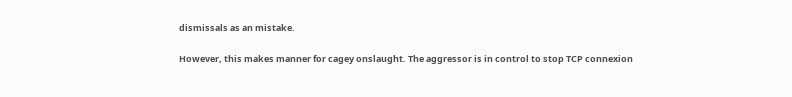dismissals as an mistake.

However, this makes manner for cagey onslaught. The aggressor is in control to stop TCP connexion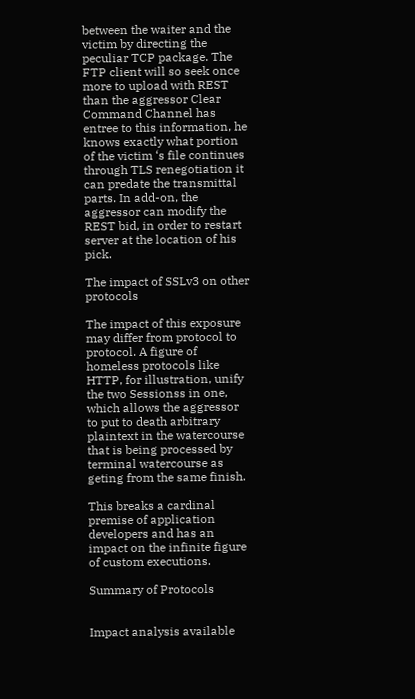between the waiter and the victim by directing the peculiar TCP package. The FTP client will so seek once more to upload with REST than the aggressor Clear Command Channel has entree to this information, he knows exactly what portion of the victim ‘s file continues through TLS renegotiation it can predate the transmittal parts. In add-on, the aggressor can modify the REST bid, in order to restart server at the location of his pick.

The impact of SSLv3 on other protocols

The impact of this exposure may differ from protocol to protocol. A figure of homeless protocols like HTTP, for illustration, unify the two Sessionss in one, which allows the aggressor to put to death arbitrary plaintext in the watercourse that is being processed by terminal watercourse as geting from the same finish.

This breaks a cardinal premise of application developers and has an impact on the infinite figure of custom executions.

Summary of Protocols


Impact analysis available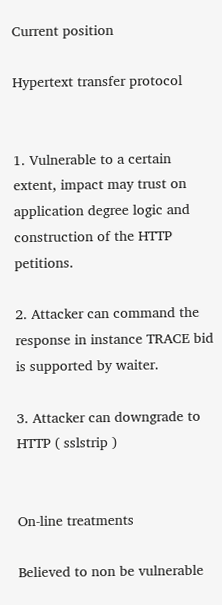Current position

Hypertext transfer protocol


1. Vulnerable to a certain extent, impact may trust on application degree logic and construction of the HTTP petitions.

2. Attacker can command the response in instance TRACE bid is supported by waiter.

3. Attacker can downgrade to HTTP ( sslstrip )


On-line treatments

Believed to non be vulnerable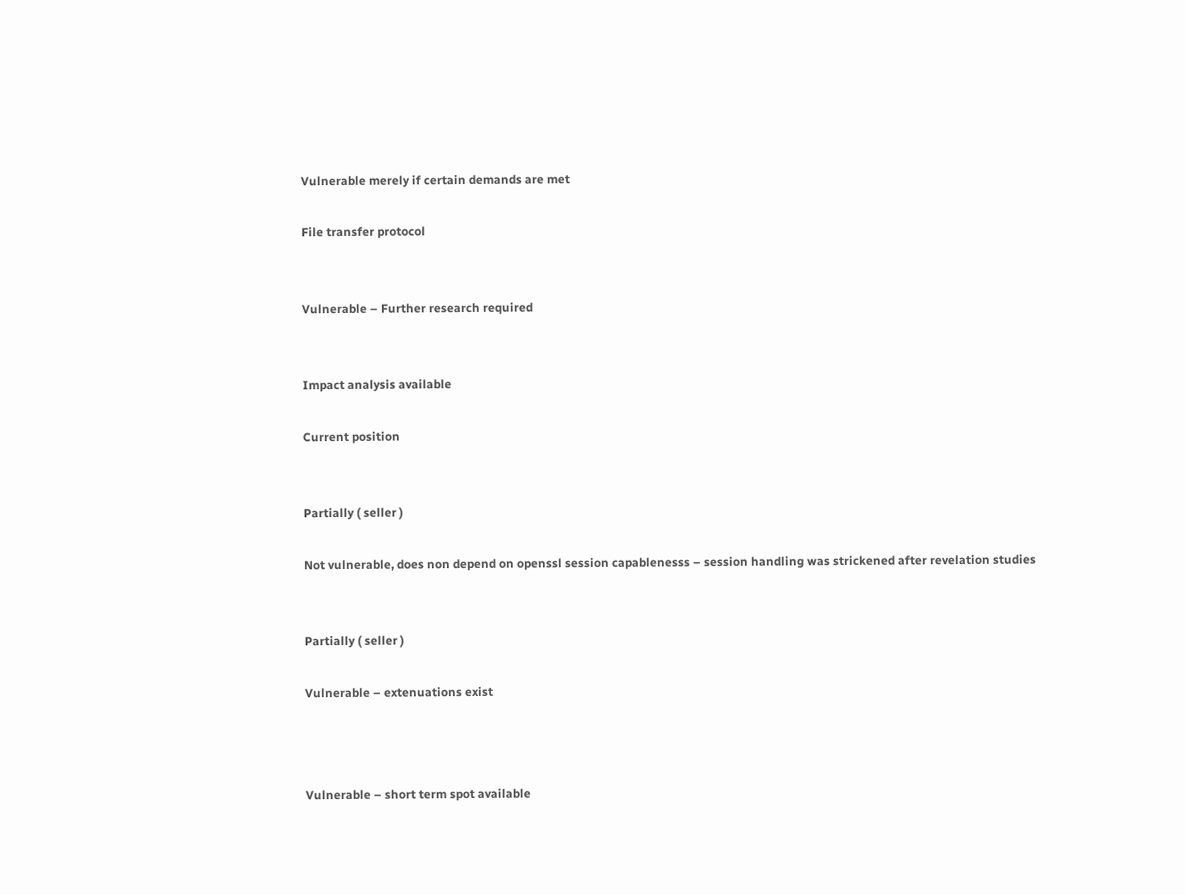Vulnerable merely if certain demands are met

File transfer protocol


Vulnerable – Further research required


Impact analysis available

Current position


Partially ( seller )

Not vulnerable, does non depend on openssl session capablenesss – session handling was strickened after revelation studies


Partially ( seller )

Vulnerable – extenuations exist



Vulnerable – short term spot available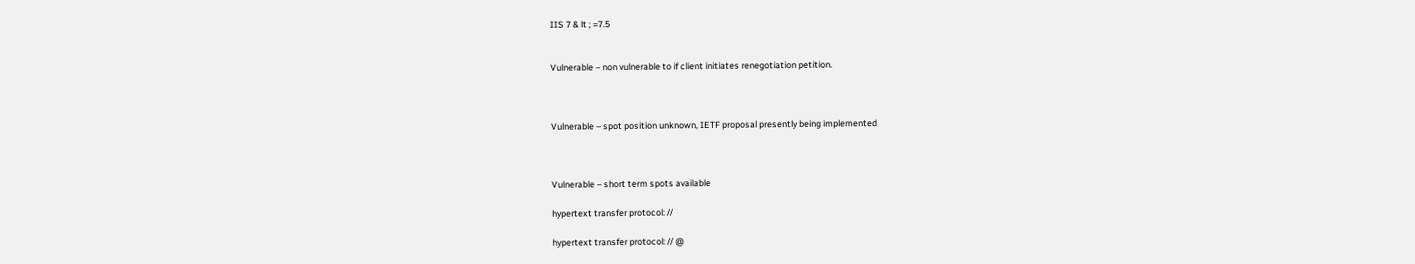IIS 7 & lt ; =7.5


Vulnerable – non vulnerable to if client initiates renegotiation petition.



Vulnerable – spot position unknown, IETF proposal presently being implemented



Vulnerable – short term spots available

hypertext transfer protocol: //

hypertext transfer protocol: // @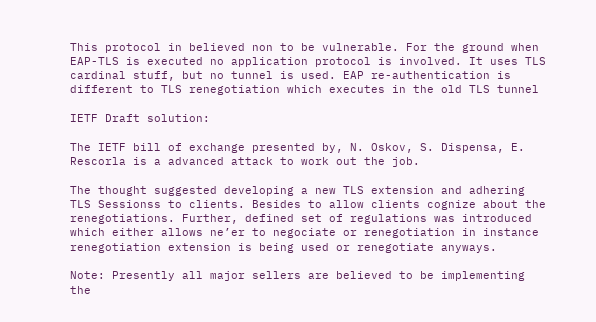This protocol in believed non to be vulnerable. For the ground when EAP-TLS is executed no application protocol is involved. It uses TLS cardinal stuff, but no tunnel is used. EAP re-authentication is different to TLS renegotiation which executes in the old TLS tunnel

IETF Draft solution:

The IETF bill of exchange presented by, N. Oskov, S. Dispensa, E. Rescorla is a advanced attack to work out the job.

The thought suggested developing a new TLS extension and adhering TLS Sessionss to clients. Besides to allow clients cognize about the renegotiations. Further, defined set of regulations was introduced which either allows ne’er to negociate or renegotiation in instance renegotiation extension is being used or renegotiate anyways.

Note: Presently all major sellers are believed to be implementing the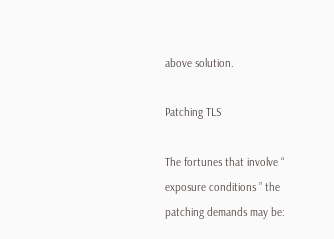above solution.

Patching TLS

The fortunes that involve “ exposure conditions ” the patching demands may be: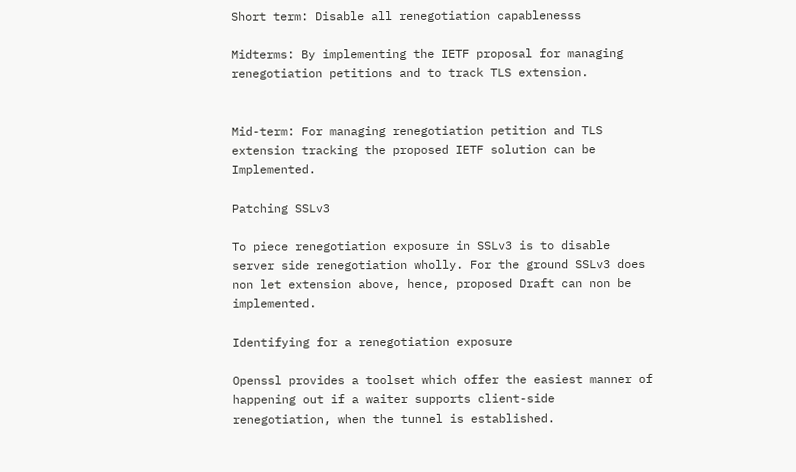Short term: Disable all renegotiation capablenesss

Midterms: By implementing the IETF proposal for managing renegotiation petitions and to track TLS extension.


Mid-term: For managing renegotiation petition and TLS extension tracking the proposed IETF solution can be Implemented.

Patching SSLv3

To piece renegotiation exposure in SSLv3 is to disable server side renegotiation wholly. For the ground SSLv3 does non let extension above, hence, proposed Draft can non be implemented.

Identifying for a renegotiation exposure

Openssl provides a toolset which offer the easiest manner of happening out if a waiter supports client-side renegotiation, when the tunnel is established.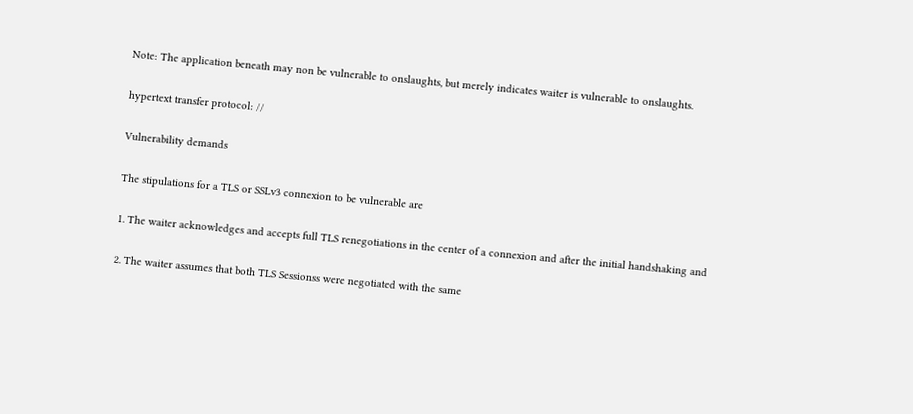Note: The application beneath may non be vulnerable to onslaughts, but merely indicates waiter is vulnerable to onslaughts.

hypertext transfer protocol: //

Vulnerability demands

The stipulations for a TLS or SSLv3 connexion to be vulnerable are

1. The waiter acknowledges and accepts full TLS renegotiations in the center of a connexion and after the initial handshaking and

2. The waiter assumes that both TLS Sessionss were negotiated with the same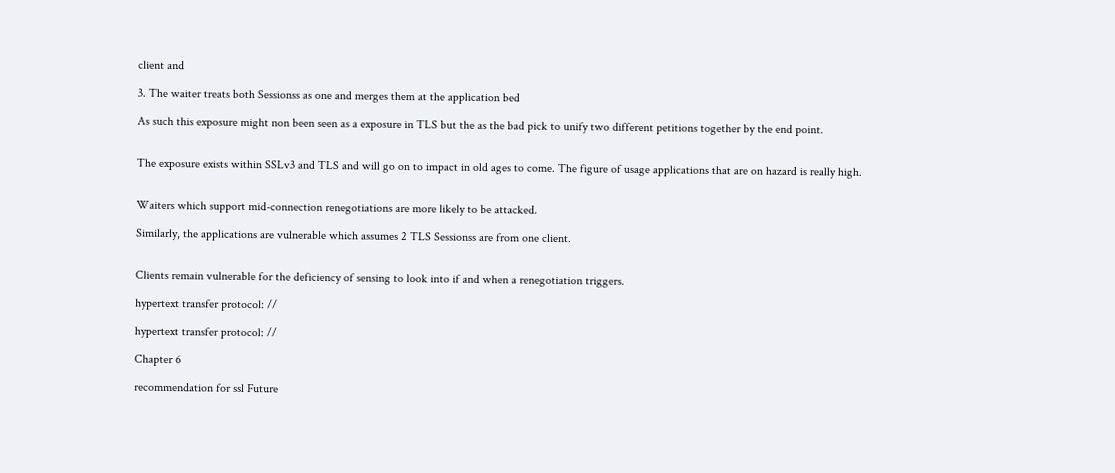client and

3. The waiter treats both Sessionss as one and merges them at the application bed

As such this exposure might non been seen as a exposure in TLS but the as the bad pick to unify two different petitions together by the end point.


The exposure exists within SSLv3 and TLS and will go on to impact in old ages to come. The figure of usage applications that are on hazard is really high.


Waiters which support mid-connection renegotiations are more likely to be attacked.

Similarly, the applications are vulnerable which assumes 2 TLS Sessionss are from one client.


Clients remain vulnerable for the deficiency of sensing to look into if and when a renegotiation triggers.

hypertext transfer protocol: //

hypertext transfer protocol: //

Chapter 6

recommendation for ssl Future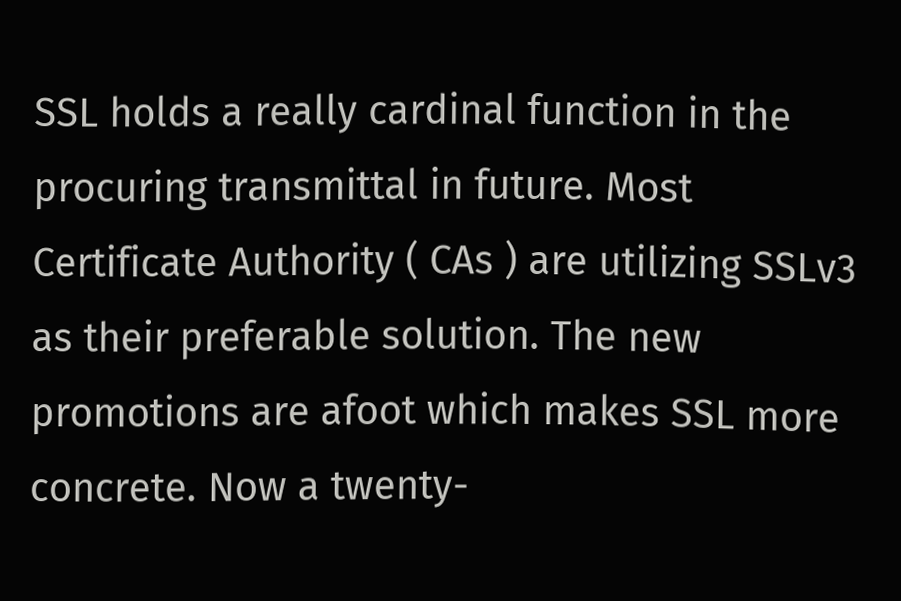SSL holds a really cardinal function in the procuring transmittal in future. Most Certificate Authority ( CAs ) are utilizing SSLv3 as their preferable solution. The new promotions are afoot which makes SSL more concrete. Now a twenty-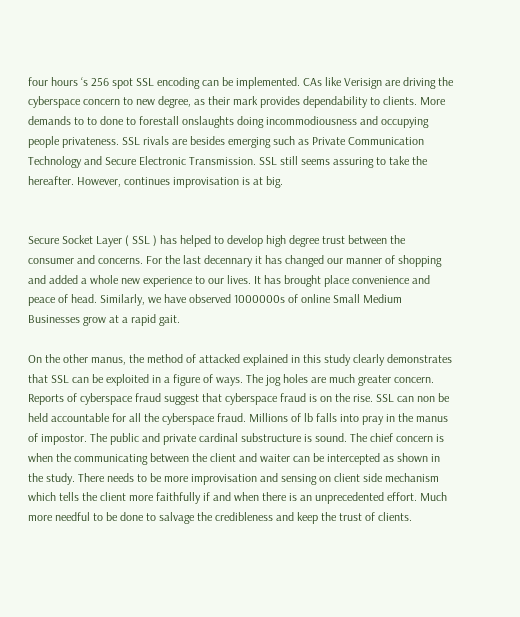four hours ‘s 256 spot SSL encoding can be implemented. CAs like Verisign are driving the cyberspace concern to new degree, as their mark provides dependability to clients. More demands to to done to forestall onslaughts doing incommodiousness and occupying people privateness. SSL rivals are besides emerging such as Private Communication Technology and Secure Electronic Transmission. SSL still seems assuring to take the hereafter. However, continues improvisation is at big.


Secure Socket Layer ( SSL ) has helped to develop high degree trust between the consumer and concerns. For the last decennary it has changed our manner of shopping and added a whole new experience to our lives. It has brought place convenience and peace of head. Similarly, we have observed 1000000s of online Small Medium Businesses grow at a rapid gait.

On the other manus, the method of attacked explained in this study clearly demonstrates that SSL can be exploited in a figure of ways. The jog holes are much greater concern. Reports of cyberspace fraud suggest that cyberspace fraud is on the rise. SSL can non be held accountable for all the cyberspace fraud. Millions of lb falls into pray in the manus of impostor. The public and private cardinal substructure is sound. The chief concern is when the communicating between the client and waiter can be intercepted as shown in the study. There needs to be more improvisation and sensing on client side mechanism which tells the client more faithfully if and when there is an unprecedented effort. Much more needful to be done to salvage the credibleness and keep the trust of clients.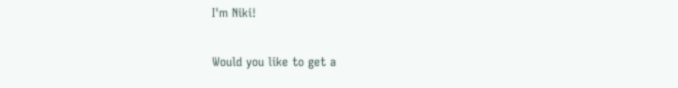I'm Niki!

Would you like to get a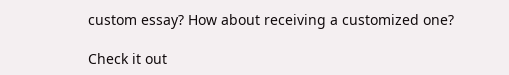custom essay? How about receiving a customized one?

Check it out